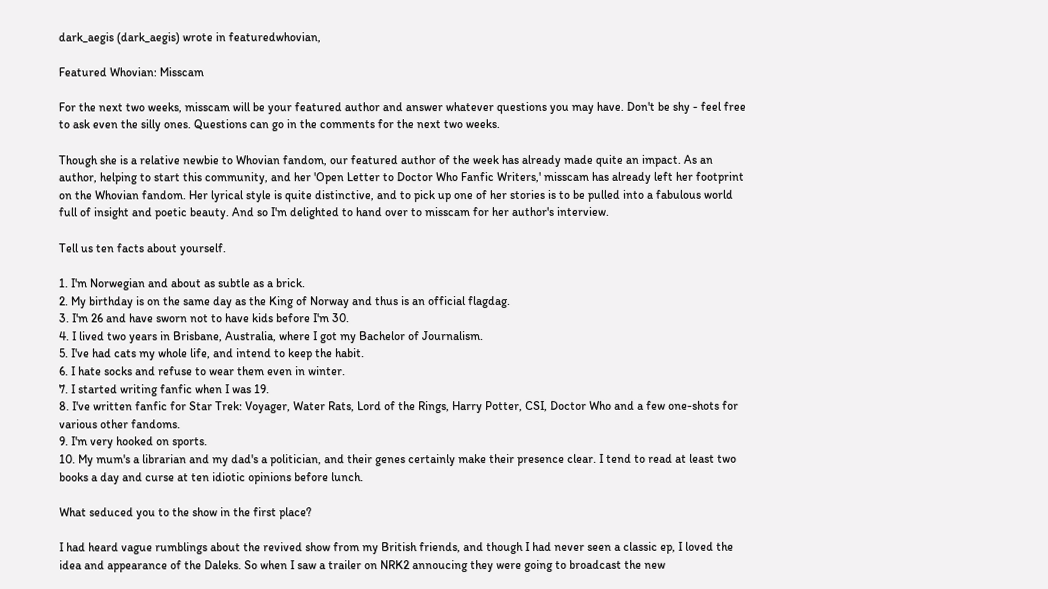dark_aegis (dark_aegis) wrote in featuredwhovian,

Featured Whovian: Misscam

For the next two weeks, misscam will be your featured author and answer whatever questions you may have. Don't be shy - feel free to ask even the silly ones. Questions can go in the comments for the next two weeks.

Though she is a relative newbie to Whovian fandom, our featured author of the week has already made quite an impact. As an author, helping to start this community, and her 'Open Letter to Doctor Who Fanfic Writers,' misscam has already left her footprint on the Whovian fandom. Her lyrical style is quite distinctive, and to pick up one of her stories is to be pulled into a fabulous world full of insight and poetic beauty. And so I'm delighted to hand over to misscam for her author's interview.

Tell us ten facts about yourself.

1. I'm Norwegian and about as subtle as a brick.
2. My birthday is on the same day as the King of Norway and thus is an official flagdag.
3. I'm 26 and have sworn not to have kids before I'm 30.
4. I lived two years in Brisbane, Australia, where I got my Bachelor of Journalism.
5. I've had cats my whole life, and intend to keep the habit.
6. I hate socks and refuse to wear them even in winter.
7. I started writing fanfic when I was 19.
8. I've written fanfic for Star Trek: Voyager, Water Rats, Lord of the Rings, Harry Potter, CSI, Doctor Who and a few one-shots for various other fandoms.
9. I'm very hooked on sports.
10. My mum's a librarian and my dad's a politician, and their genes certainly make their presence clear. I tend to read at least two books a day and curse at ten idiotic opinions before lunch.

What seduced you to the show in the first place?

I had heard vague rumblings about the revived show from my British friends, and though I had never seen a classic ep, I loved the idea and appearance of the Daleks. So when I saw a trailer on NRK2 annoucing they were going to broadcast the new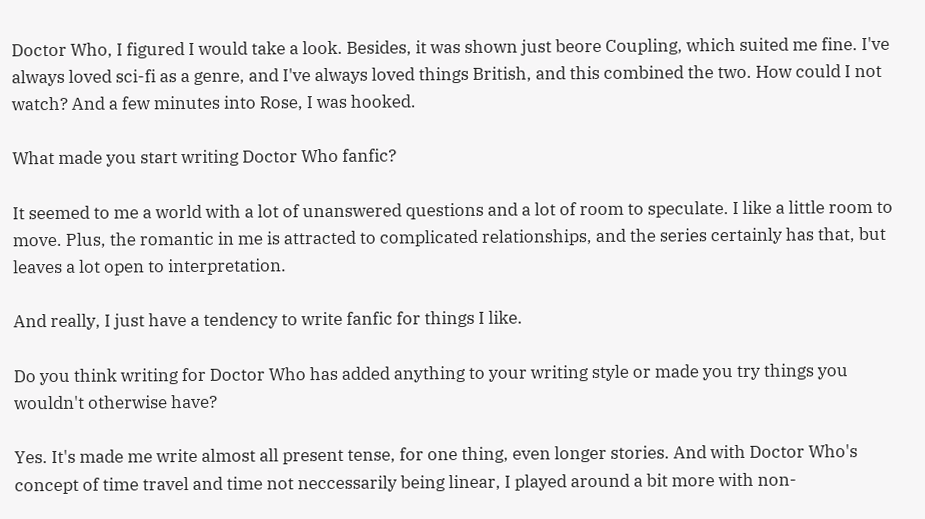Doctor Who, I figured I would take a look. Besides, it was shown just beore Coupling, which suited me fine. I've always loved sci-fi as a genre, and I've always loved things British, and this combined the two. How could I not watch? And a few minutes into Rose, I was hooked.

What made you start writing Doctor Who fanfic?

It seemed to me a world with a lot of unanswered questions and a lot of room to speculate. I like a little room to move. Plus, the romantic in me is attracted to complicated relationships, and the series certainly has that, but leaves a lot open to interpretation.

And really, I just have a tendency to write fanfic for things I like.

Do you think writing for Doctor Who has added anything to your writing style or made you try things you wouldn't otherwise have?

Yes. It's made me write almost all present tense, for one thing, even longer stories. And with Doctor Who's concept of time travel and time not neccessarily being linear, I played around a bit more with non-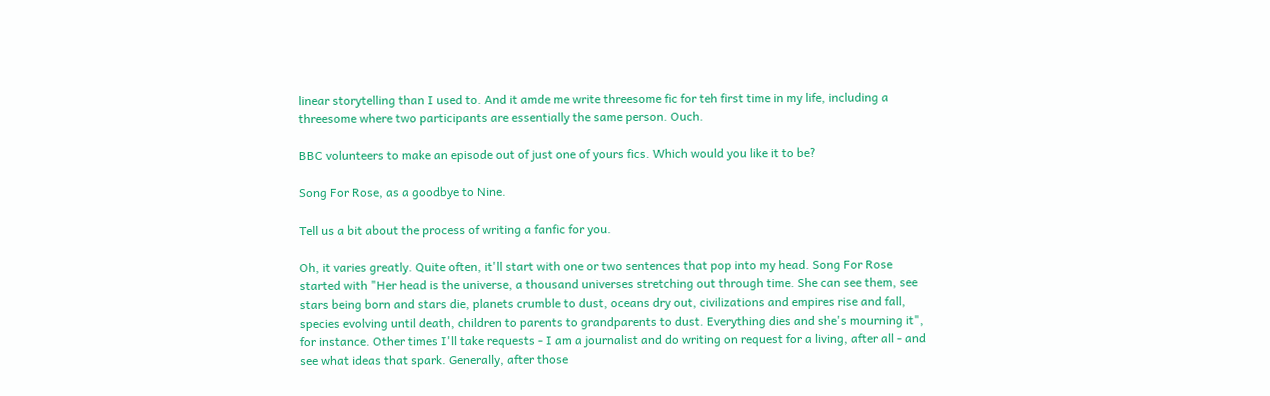linear storytelling than I used to. And it amde me write threesome fic for teh first time in my life, including a threesome where two participants are essentially the same person. Ouch.

BBC volunteers to make an episode out of just one of yours fics. Which would you like it to be?

Song For Rose, as a goodbye to Nine.

Tell us a bit about the process of writing a fanfic for you.

Oh, it varies greatly. Quite often, it'll start with one or two sentences that pop into my head. Song For Rose started with "Her head is the universe, a thousand universes stretching out through time. She can see them, see stars being born and stars die, planets crumble to dust, oceans dry out, civilizations and empires rise and fall, species evolving until death, children to parents to grandparents to dust. Everything dies and she's mourning it", for instance. Other times I'll take requests - I am a journalist and do writing on request for a living, after all - and see what ideas that spark. Generally, after those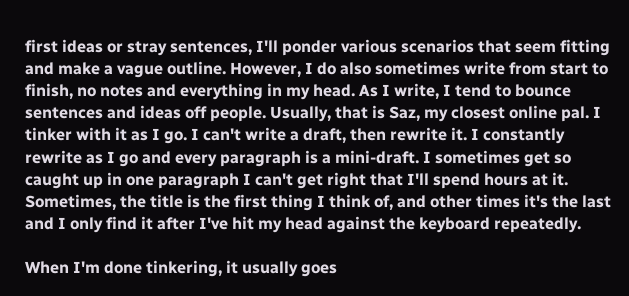first ideas or stray sentences, I'll ponder various scenarios that seem fitting and make a vague outline. However, I do also sometimes write from start to finish, no notes and everything in my head. As I write, I tend to bounce sentences and ideas off people. Usually, that is Saz, my closest online pal. I tinker with it as I go. I can't write a draft, then rewrite it. I constantly rewrite as I go and every paragraph is a mini-draft. I sometimes get so caught up in one paragraph I can't get right that I'll spend hours at it. Sometimes, the title is the first thing I think of, and other times it's the last and I only find it after I've hit my head against the keyboard repeatedly.

When I'm done tinkering, it usually goes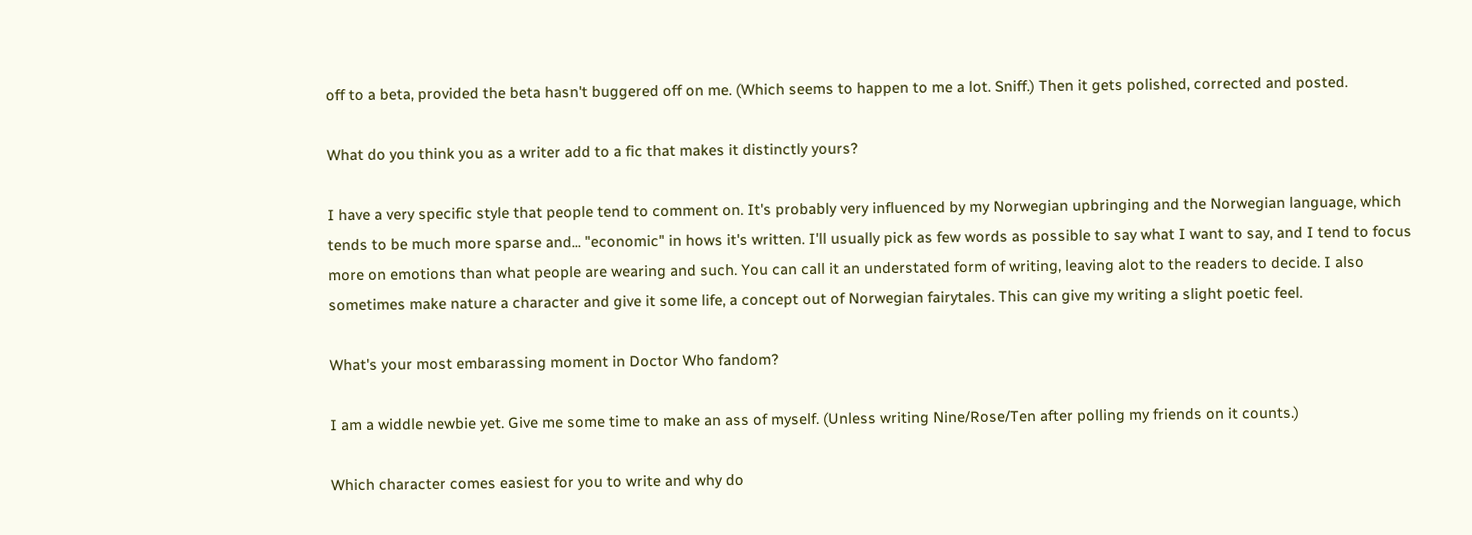off to a beta, provided the beta hasn't buggered off on me. (Which seems to happen to me a lot. Sniff.) Then it gets polished, corrected and posted.

What do you think you as a writer add to a fic that makes it distinctly yours?

I have a very specific style that people tend to comment on. It's probably very influenced by my Norwegian upbringing and the Norwegian language, which tends to be much more sparse and... "economic" in hows it's written. I'll usually pick as few words as possible to say what I want to say, and I tend to focus more on emotions than what people are wearing and such. You can call it an understated form of writing, leaving alot to the readers to decide. I also sometimes make nature a character and give it some life, a concept out of Norwegian fairytales. This can give my writing a slight poetic feel.

What's your most embarassing moment in Doctor Who fandom?

I am a widdle newbie yet. Give me some time to make an ass of myself. (Unless writing Nine/Rose/Ten after polling my friends on it counts.)

Which character comes easiest for you to write and why do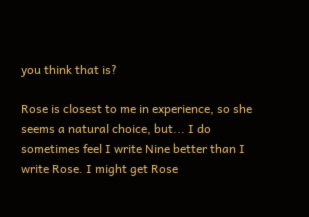you think that is?

Rose is closest to me in experience, so she seems a natural choice, but... I do sometimes feel I write Nine better than I write Rose. I might get Rose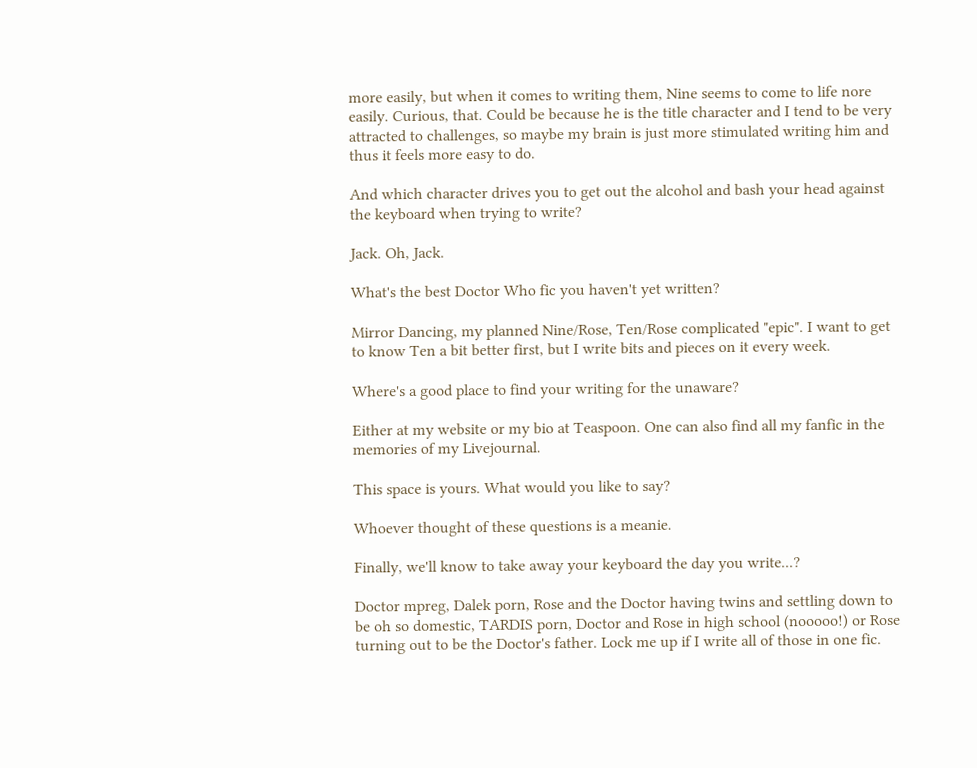more easily, but when it comes to writing them, Nine seems to come to life nore easily. Curious, that. Could be because he is the title character and I tend to be very attracted to challenges, so maybe my brain is just more stimulated writing him and thus it feels more easy to do.

And which character drives you to get out the alcohol and bash your head against the keyboard when trying to write?

Jack. Oh, Jack.

What's the best Doctor Who fic you haven't yet written?

Mirror Dancing, my planned Nine/Rose, Ten/Rose complicated "epic". I want to get to know Ten a bit better first, but I write bits and pieces on it every week.

Where's a good place to find your writing for the unaware?

Either at my website or my bio at Teaspoon. One can also find all my fanfic in the memories of my Livejournal.

This space is yours. What would you like to say?

Whoever thought of these questions is a meanie.

Finally, we'll know to take away your keyboard the day you write...?

Doctor mpreg, Dalek porn, Rose and the Doctor having twins and settling down to be oh so domestic, TARDIS porn, Doctor and Rose in high school (nooooo!) or Rose turning out to be the Doctor's father. Lock me up if I write all of those in one fic.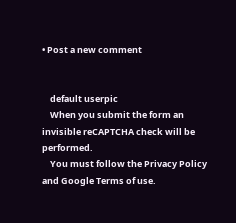• Post a new comment


    default userpic
    When you submit the form an invisible reCAPTCHA check will be performed.
    You must follow the Privacy Policy and Google Terms of use.